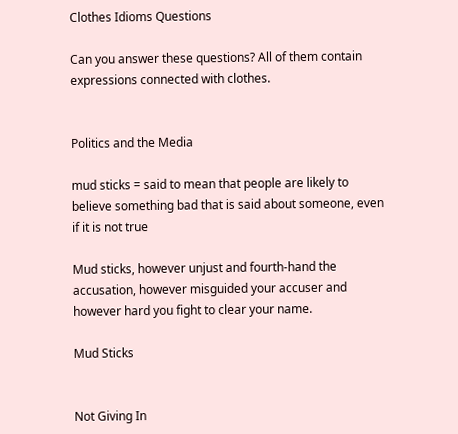Clothes Idioms Questions

Can you answer these questions? All of them contain expressions connected with clothes.


Politics and the Media

mud sticks = said to mean that people are likely to believe something bad that is said about someone, even if it is not true

Mud sticks, however unjust and fourth-hand the accusation, however misguided your accuser and however hard you fight to clear your name.

Mud Sticks


Not Giving In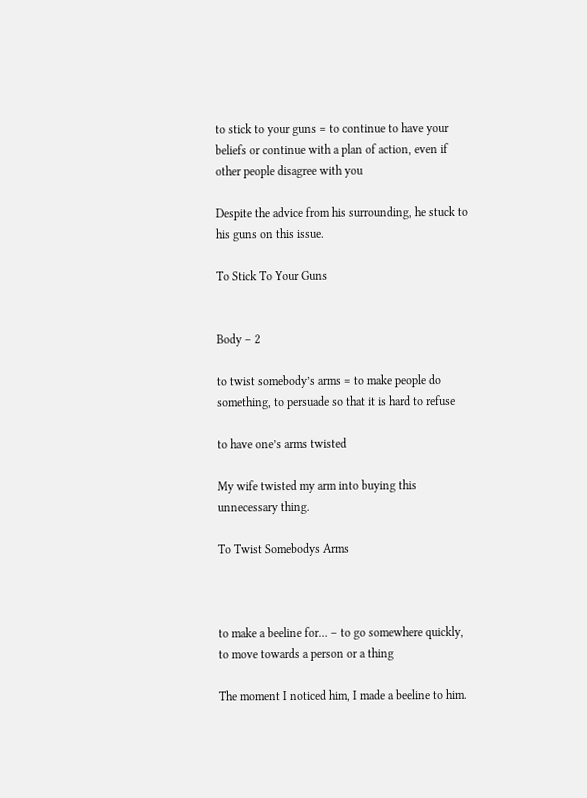to stick to your guns = to continue to have your beliefs or continue with a plan of action, even if other people disagree with you

Despite the advice from his surrounding, he stuck to his guns on this issue.

To Stick To Your Guns


Body – 2

to twist somebody’s arms = to make people do something, to persuade so that it is hard to refuse

to have one’s arms twisted

My wife twisted my arm into buying this unnecessary thing.

To Twist Somebodys Arms



to make a beeline for… – to go somewhere quickly, to move towards a person or a thing

The moment I noticed him, I made a beeline to him.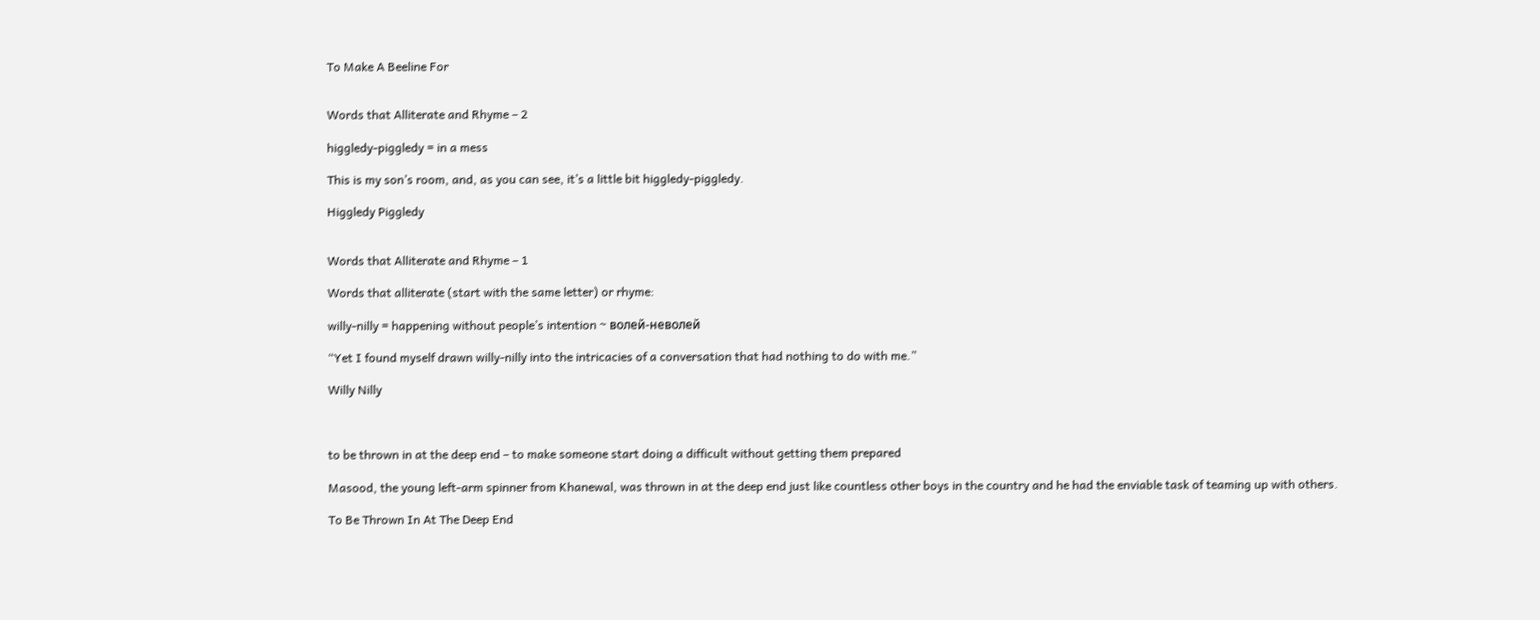To Make A Beeline For


Words that Alliterate and Rhyme – 2

higgledy-piggledy = in a mess

This is my son’s room, and, as you can see, it’s a little bit higgledy-piggledy.

Higgledy Piggledy


Words that Alliterate and Rhyme – 1

Words that alliterate (start with the same letter) or rhyme:

willy-nilly = happening without people’s intention ~ волей-неволей

“Yet I found myself drawn willy-nilly into the intricacies of a conversation that had nothing to do with me.”

Willy Nilly



to be thrown in at the deep end – to make someone start doing a difficult without getting them prepared

Masood, the young left-arm spinner from Khanewal, was thrown in at the deep end just like countless other boys in the country and he had the enviable task of teaming up with others.

To Be Thrown In At The Deep End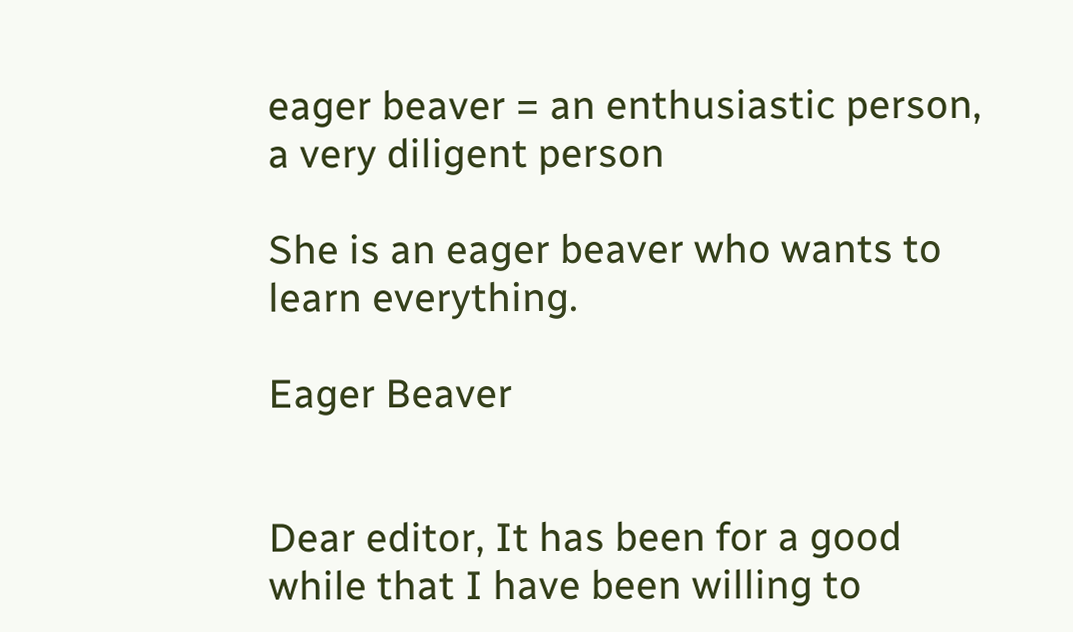eager beaver = an enthusiastic person, a very diligent person

She is an eager beaver who wants to learn everything.

Eager Beaver


Dear editor, It has been for a good while that I have been willing to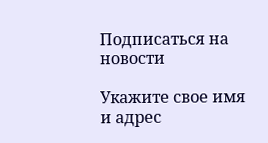Подписаться на новости

Укажите свое имя и адрес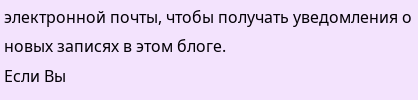электронной почты, чтобы получать уведомления о новых записях в этом блоге.
Если Вы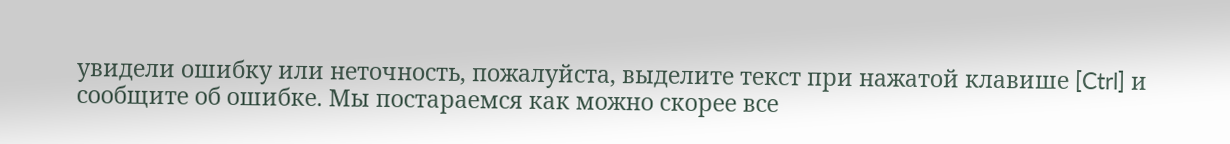увидели ошибку или неточность, пожалуйста, выделите текст при нажатой клавише [Ctrl] и сообщите об ошибке. Мы постараемся как можно скорее все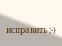исправить ;-)